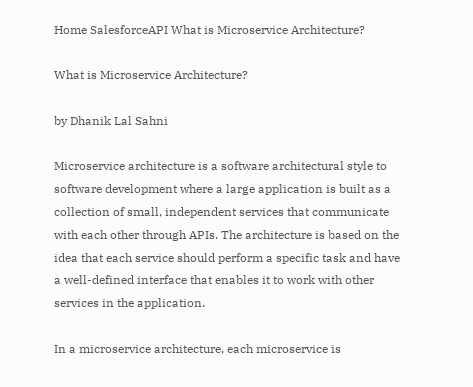Home SalesforceAPI What is Microservice Architecture?

What is Microservice Architecture?

by Dhanik Lal Sahni

Microservice architecture is a software architectural style to software development where a large application is built as a collection of small, independent services that communicate with each other through APIs. The architecture is based on the idea that each service should perform a specific task and have a well-defined interface that enables it to work with other services in the application.

In a microservice architecture, each microservice is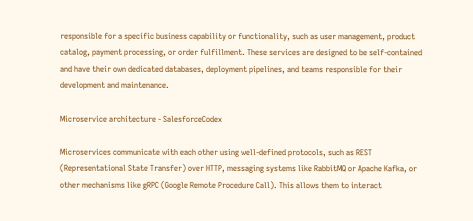responsible for a specific business capability or functionality, such as user management, product catalog, payment processing, or order fulfillment. These services are designed to be self-contained and have their own dedicated databases, deployment pipelines, and teams responsible for their development and maintenance.

Microservice architecture - SalesforceCodex

Microservices communicate with each other using well-defined protocols, such as REST (Representational State Transfer) over HTTP, messaging systems like RabbitMQ or Apache Kafka, or other mechanisms like gRPC (Google Remote Procedure Call). This allows them to interact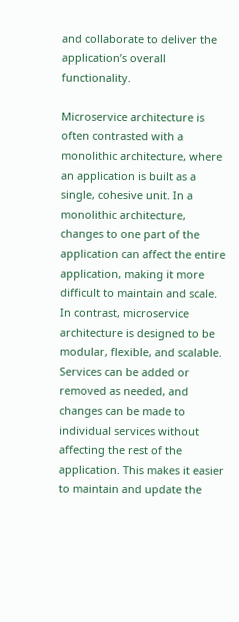and collaborate to deliver the application’s overall functionality.

Microservice architecture is often contrasted with a monolithic architecture, where an application is built as a single, cohesive unit. In a monolithic architecture, changes to one part of the application can affect the entire application, making it more difficult to maintain and scale. In contrast, microservice architecture is designed to be modular, flexible, and scalable. Services can be added or removed as needed, and changes can be made to individual services without affecting the rest of the application. This makes it easier to maintain and update the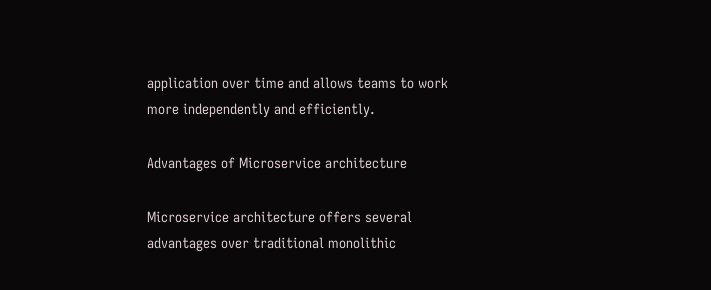application over time and allows teams to work more independently and efficiently.

Advantages of Microservice architecture

Microservice architecture offers several advantages over traditional monolithic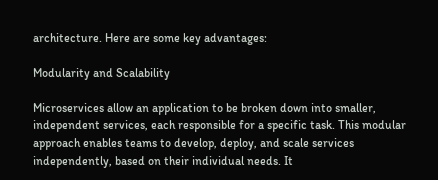architecture. Here are some key advantages:

Modularity and Scalability

Microservices allow an application to be broken down into smaller, independent services, each responsible for a specific task. This modular approach enables teams to develop, deploy, and scale services independently, based on their individual needs. It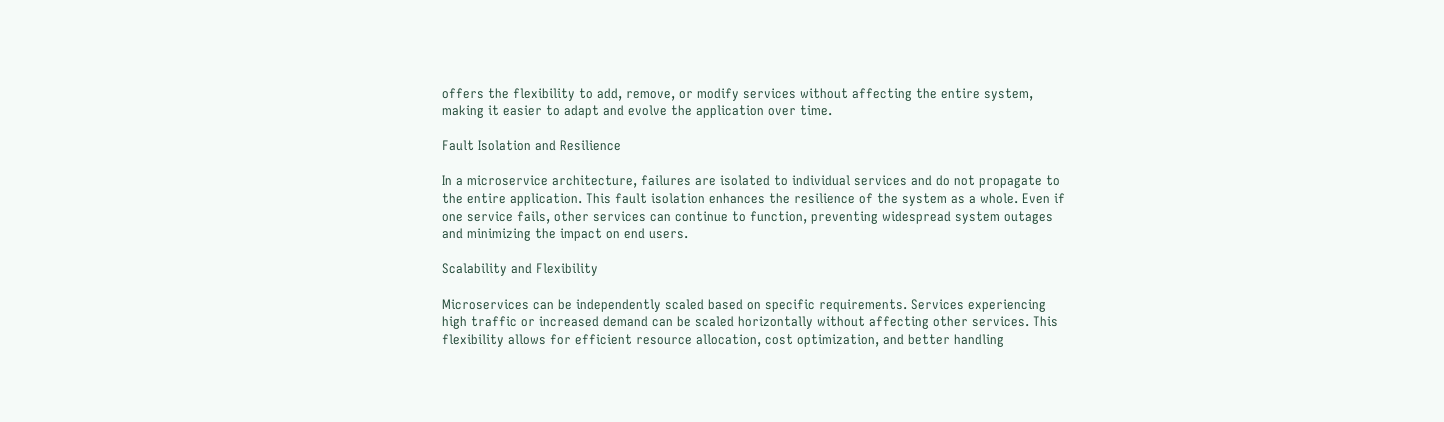offers the flexibility to add, remove, or modify services without affecting the entire system, making it easier to adapt and evolve the application over time.

Fault Isolation and Resilience

In a microservice architecture, failures are isolated to individual services and do not propagate to the entire application. This fault isolation enhances the resilience of the system as a whole. Even if one service fails, other services can continue to function, preventing widespread system outages and minimizing the impact on end users.

Scalability and Flexibility

Microservices can be independently scaled based on specific requirements. Services experiencing high traffic or increased demand can be scaled horizontally without affecting other services. This flexibility allows for efficient resource allocation, cost optimization, and better handling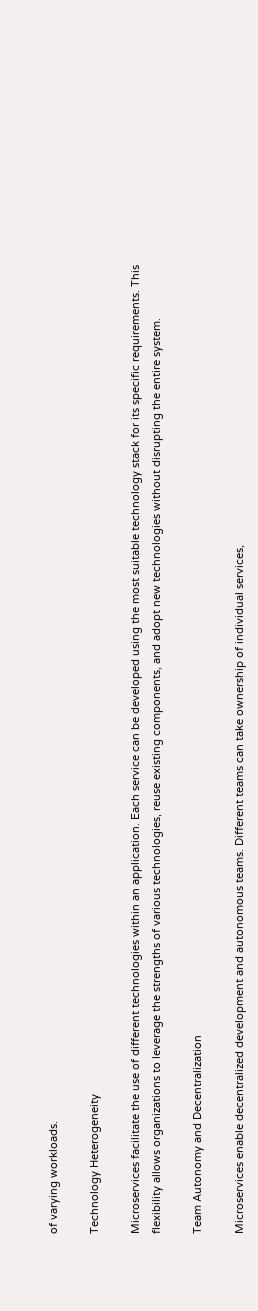of varying workloads.

Technology Heterogeneity

Microservices facilitate the use of different technologies within an application. Each service can be developed using the most suitable technology stack for its specific requirements. This flexibility allows organizations to leverage the strengths of various technologies, reuse existing components, and adopt new technologies without disrupting the entire system.

Team Autonomy and Decentralization

Microservices enable decentralized development and autonomous teams. Different teams can take ownership of individual services,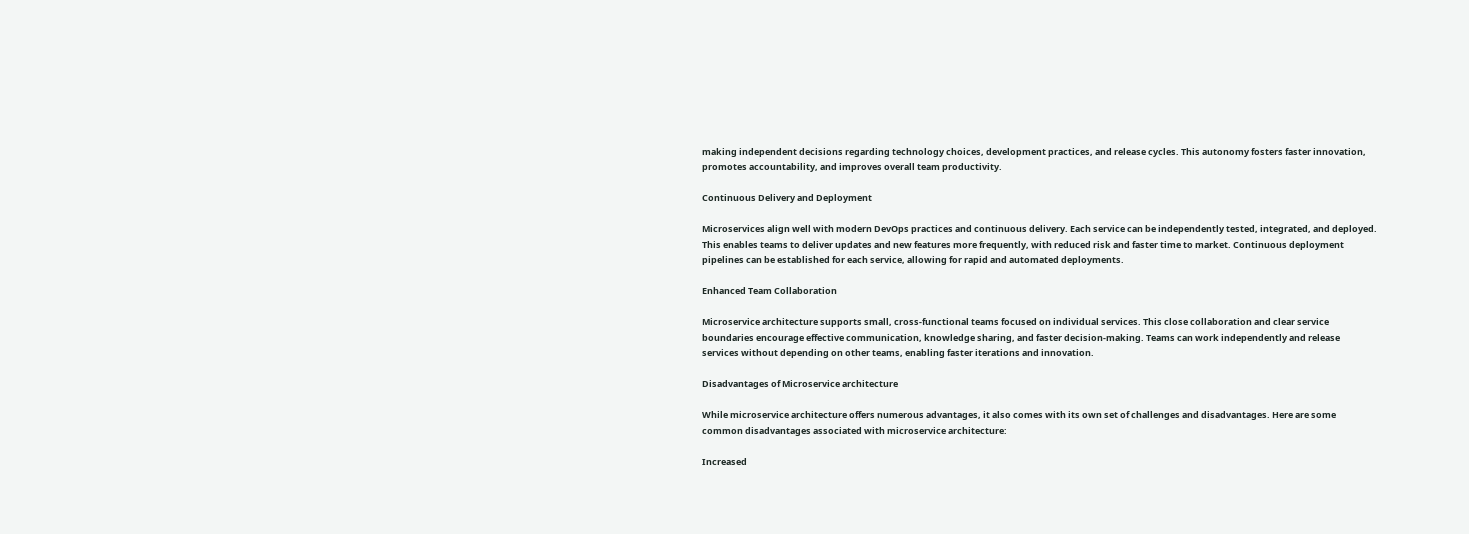making independent decisions regarding technology choices, development practices, and release cycles. This autonomy fosters faster innovation, promotes accountability, and improves overall team productivity.

Continuous Delivery and Deployment

Microservices align well with modern DevOps practices and continuous delivery. Each service can be independently tested, integrated, and deployed. This enables teams to deliver updates and new features more frequently, with reduced risk and faster time to market. Continuous deployment pipelines can be established for each service, allowing for rapid and automated deployments.

Enhanced Team Collaboration

Microservice architecture supports small, cross-functional teams focused on individual services. This close collaboration and clear service boundaries encourage effective communication, knowledge sharing, and faster decision-making. Teams can work independently and release services without depending on other teams, enabling faster iterations and innovation.

Disadvantages of Microservice architecture

While microservice architecture offers numerous advantages, it also comes with its own set of challenges and disadvantages. Here are some common disadvantages associated with microservice architecture:

Increased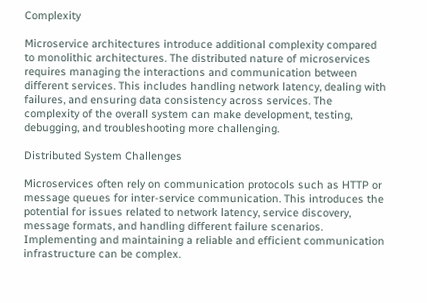Complexity

Microservice architectures introduce additional complexity compared to monolithic architectures. The distributed nature of microservices requires managing the interactions and communication between different services. This includes handling network latency, dealing with failures, and ensuring data consistency across services. The complexity of the overall system can make development, testing, debugging, and troubleshooting more challenging.

Distributed System Challenges

Microservices often rely on communication protocols such as HTTP or message queues for inter-service communication. This introduces the potential for issues related to network latency, service discovery, message formats, and handling different failure scenarios. Implementing and maintaining a reliable and efficient communication infrastructure can be complex.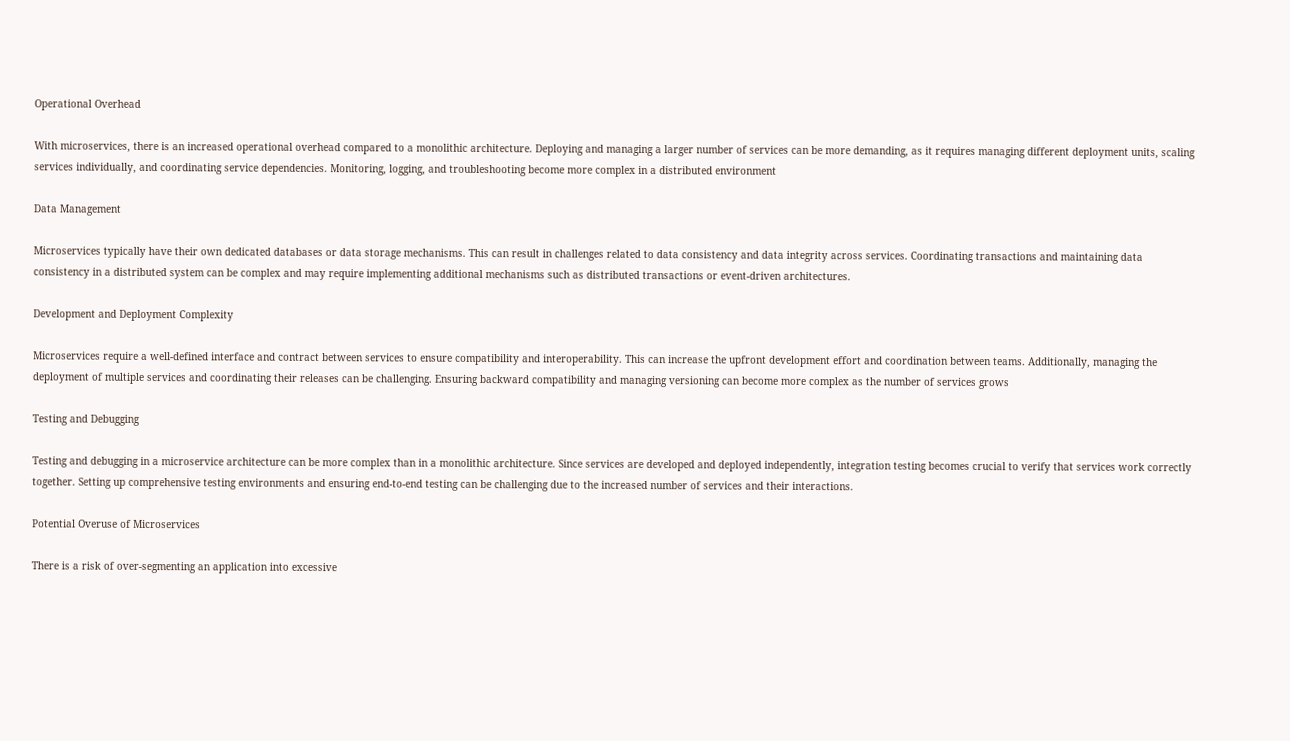Operational Overhead

With microservices, there is an increased operational overhead compared to a monolithic architecture. Deploying and managing a larger number of services can be more demanding, as it requires managing different deployment units, scaling services individually, and coordinating service dependencies. Monitoring, logging, and troubleshooting become more complex in a distributed environment

Data Management

Microservices typically have their own dedicated databases or data storage mechanisms. This can result in challenges related to data consistency and data integrity across services. Coordinating transactions and maintaining data consistency in a distributed system can be complex and may require implementing additional mechanisms such as distributed transactions or event-driven architectures.

Development and Deployment Complexity

Microservices require a well-defined interface and contract between services to ensure compatibility and interoperability. This can increase the upfront development effort and coordination between teams. Additionally, managing the deployment of multiple services and coordinating their releases can be challenging. Ensuring backward compatibility and managing versioning can become more complex as the number of services grows

Testing and Debugging

Testing and debugging in a microservice architecture can be more complex than in a monolithic architecture. Since services are developed and deployed independently, integration testing becomes crucial to verify that services work correctly together. Setting up comprehensive testing environments and ensuring end-to-end testing can be challenging due to the increased number of services and their interactions.

Potential Overuse of Microservices

There is a risk of over-segmenting an application into excessive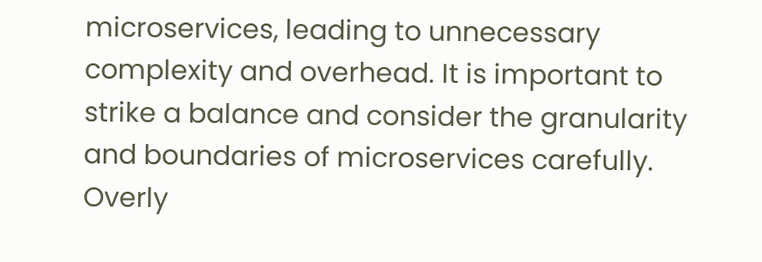microservices, leading to unnecessary complexity and overhead. It is important to strike a balance and consider the granularity and boundaries of microservices carefully. Overly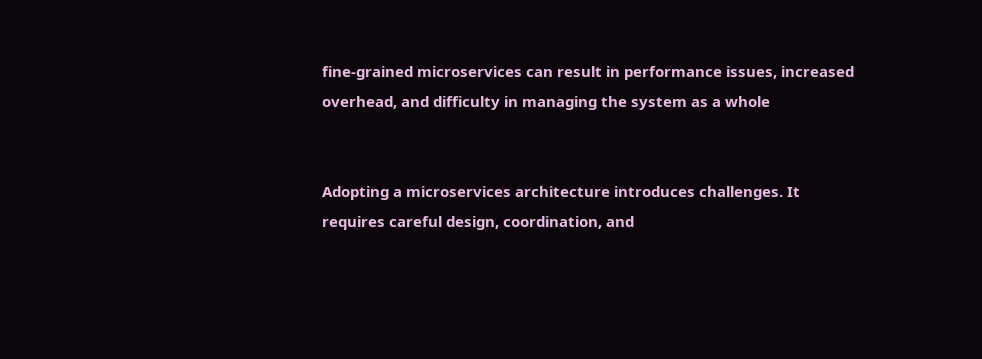fine-grained microservices can result in performance issues, increased overhead, and difficulty in managing the system as a whole


Adopting a microservices architecture introduces challenges. It requires careful design, coordination, and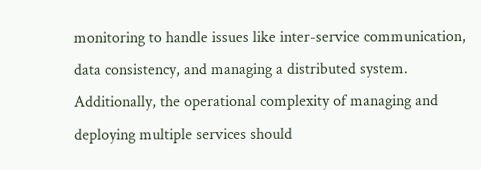monitoring to handle issues like inter-service communication, data consistency, and managing a distributed system. Additionally, the operational complexity of managing and deploying multiple services should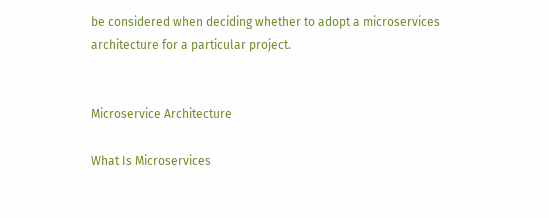be considered when deciding whether to adopt a microservices architecture for a particular project.


Microservice Architecture

What Is Microservices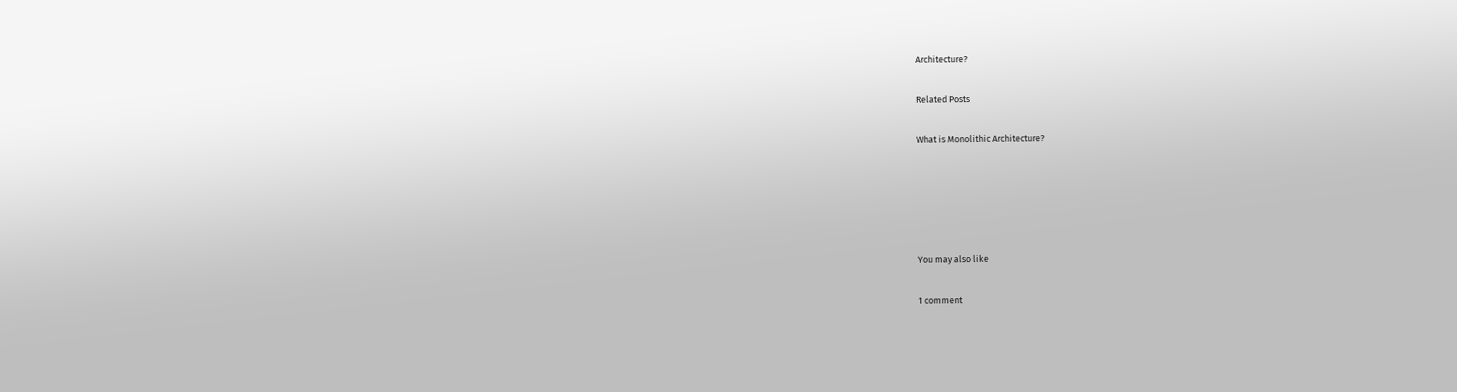Architecture?

Related Posts

What is Monolithic Architecture?





You may also like

1 comment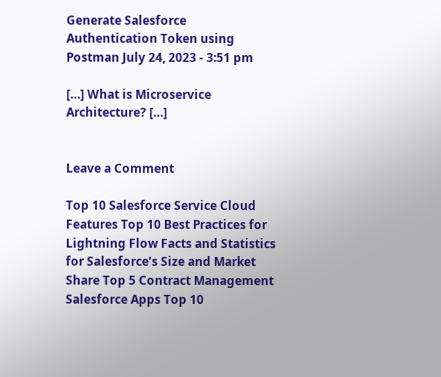Generate Salesforce Authentication Token using Postman July 24, 2023 - 3:51 pm

[…] What is Microservice Architecture? […]


Leave a Comment

Top 10 Salesforce Service Cloud Features Top 10 Best Practices for Lightning Flow Facts and Statistics for Salesforce’s Size and Market Share Top 5 Contract Management Salesforce Apps Top 10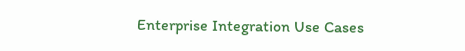Enterprise Integration Use Cases